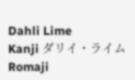Dahli Lime
Kanji ダリイ・ライム
Romaji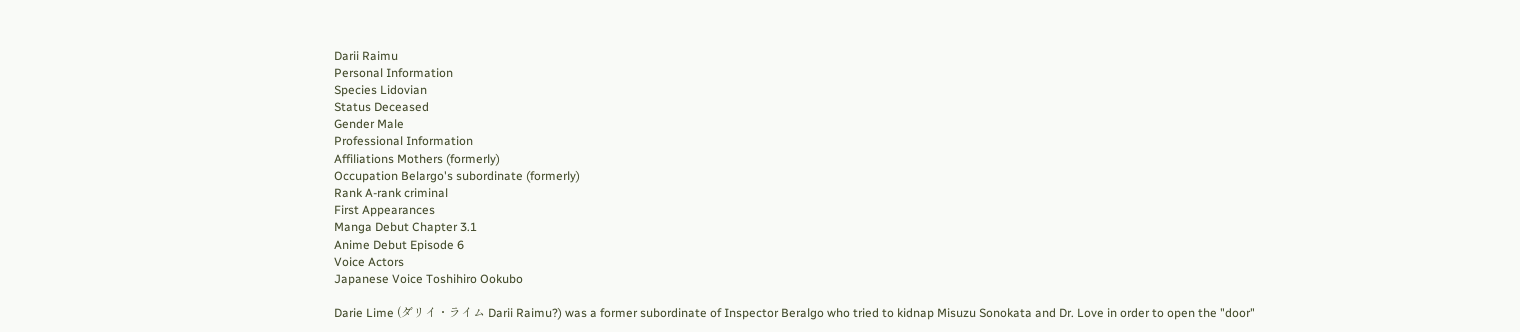Darii Raimu
Personal Information
Species Lidovian
Status Deceased
Gender Male
Professional Information
Affiliations Mothers (formerly)
Occupation Belargo's subordinate (formerly)
Rank A-rank criminal
First Appearances
Manga Debut Chapter 3.1
Anime Debut Episode 6
Voice Actors
Japanese Voice Toshihiro Ookubo

Darie Lime (ダリイ・ライム Darii Raimu?) was a former subordinate of Inspector Beralgo who tried to kidnap Misuzu Sonokata and Dr. Love in order to open the "door"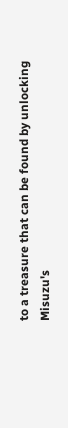to a treasure that can be found by unlocking Misuzu's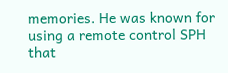memories. He was known for using a remote control SPH that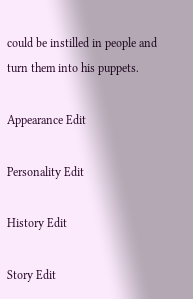could be instilled in people and turn them into his puppets.

Appearance Edit

Personality Edit

History Edit

Story Edit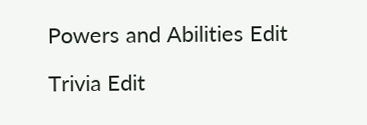Powers and Abilities Edit

Trivia Edit